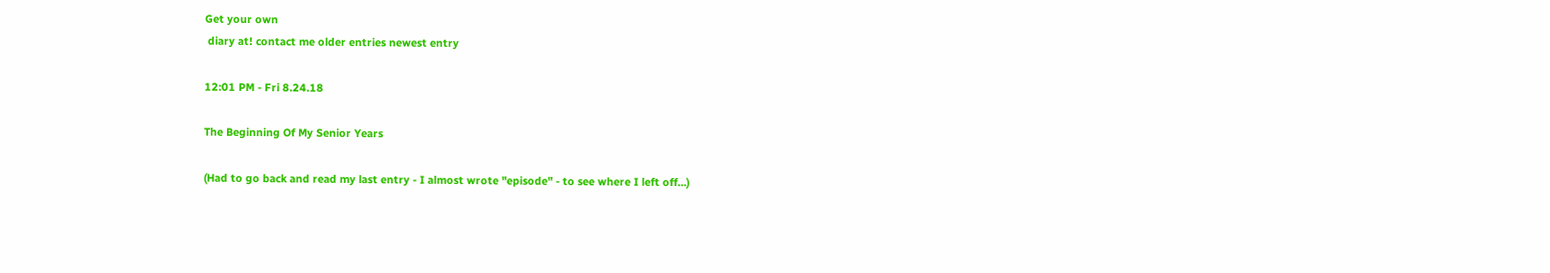Get your own
 diary at! contact me older entries newest entry

12:01 PM - Fri 8.24.18

The Beginning Of My Senior Years

(Had to go back and read my last entry - I almost wrote "episode" - to see where I left off...)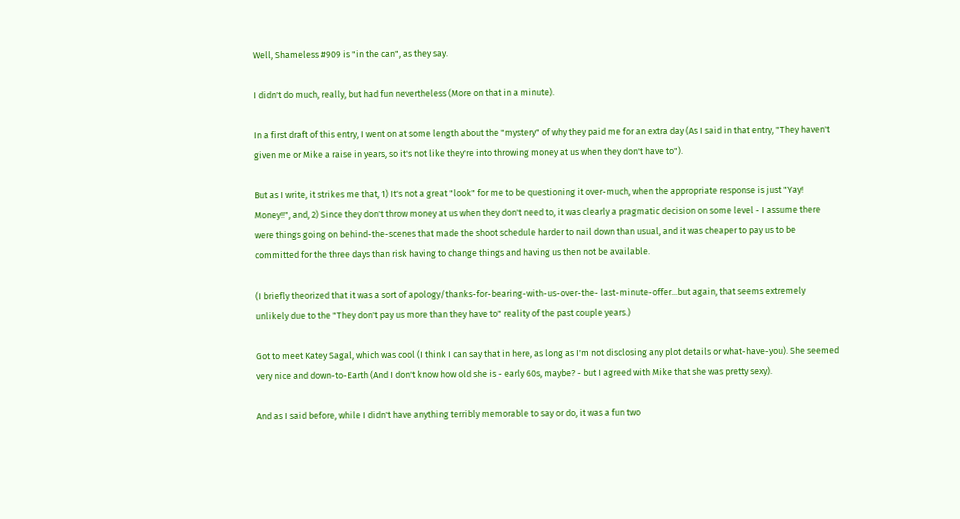Well, Shameless #909 is "in the can", as they say.

I didn't do much, really, but had fun nevertheless (More on that in a minute).

In a first draft of this entry, I went on at some length about the "mystery" of why they paid me for an extra day (As I said in that entry, "They haven't given me or Mike a raise in years, so it's not like they're into throwing money at us when they don't have to").

But as I write, it strikes me that, 1) It's not a great "look" for me to be questioning it over-much, when the appropriate response is just "Yay! Money!!", and, 2) Since they don't throw money at us when they don't need to, it was clearly a pragmatic decision on some level - I assume there were things going on behind-the-scenes that made the shoot schedule harder to nail down than usual, and it was cheaper to pay us to be committed for the three days than risk having to change things and having us then not be available.

(I briefly theorized that it was a sort of apology/thanks-for-bearing-with-us-over-the- last-minute-offer...but again, that seems extremely unlikely due to the "They don't pay us more than they have to" reality of the past couple years.)

Got to meet Katey Sagal, which was cool (I think I can say that in here, as long as I'm not disclosing any plot details or what-have-you). She seemed very nice and down-to-Earth (And I don't know how old she is - early 60s, maybe? - but I agreed with Mike that she was pretty sexy).

And as I said before, while I didn't have anything terribly memorable to say or do, it was a fun two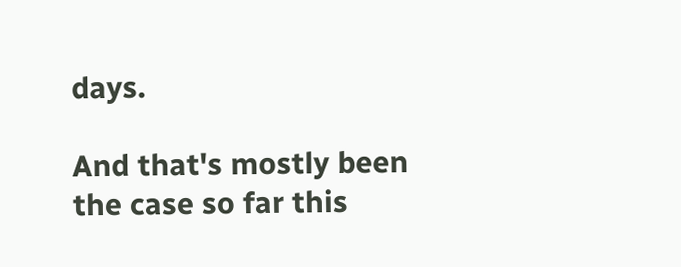days.

And that's mostly been the case so far this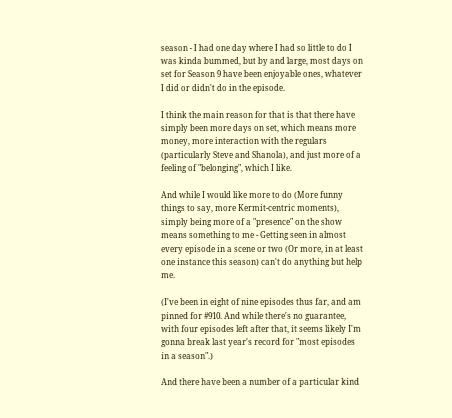season - I had one day where I had so little to do I was kinda bummed, but by and large, most days on set for Season 9 have been enjoyable ones, whatever I did or didn't do in the episode.

I think the main reason for that is that there have simply been more days on set, which means more money, more interaction with the regulars (particularly Steve and Shanola), and just more of a feeling of "belonging", which I like.

And while I would like more to do (More funny things to say, more Kermit-centric moments), simply being more of a "presence" on the show means something to me - Getting seen in almost every episode in a scene or two (Or more, in at least one instance this season) can't do anything but help me.

(I've been in eight of nine episodes thus far, and am pinned for #910. And while there's no guarantee, with four episodes left after that, it seems likely I'm gonna break last year's record for "most episodes in a season".)

And there have been a number of a particular kind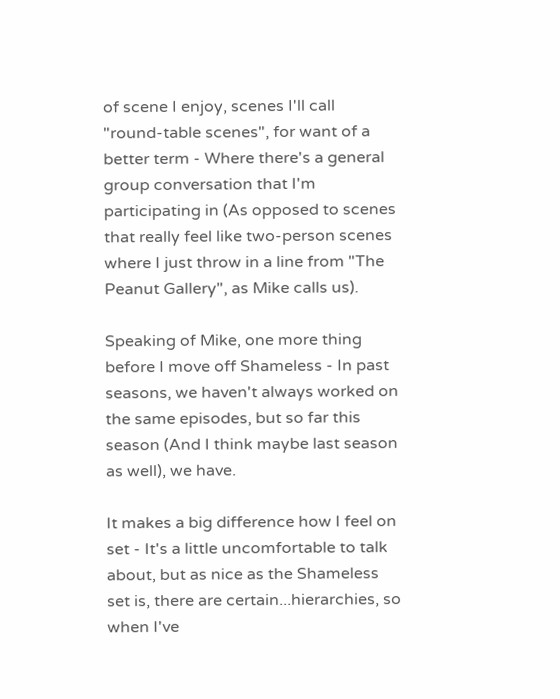of scene I enjoy, scenes I'll call "round-table scenes", for want of a better term - Where there's a general group conversation that I'm participating in (As opposed to scenes that really feel like two-person scenes where I just throw in a line from "The Peanut Gallery", as Mike calls us).

Speaking of Mike, one more thing before I move off Shameless - In past seasons, we haven't always worked on the same episodes, but so far this season (And I think maybe last season as well), we have.

It makes a big difference how I feel on set - It's a little uncomfortable to talk about, but as nice as the Shameless set is, there are certain...hierarchies, so when I've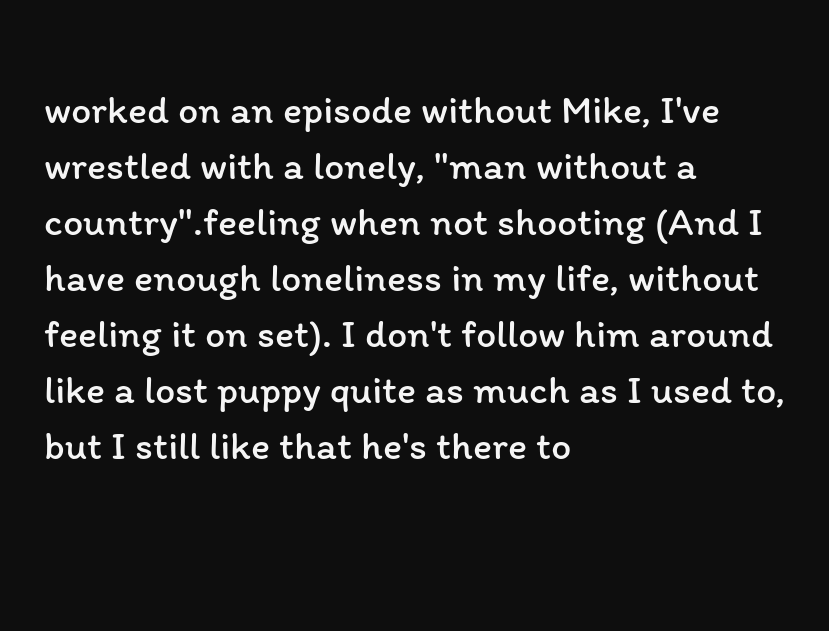worked on an episode without Mike, I've wrestled with a lonely, "man without a country".feeling when not shooting (And I have enough loneliness in my life, without feeling it on set). I don't follow him around like a lost puppy quite as much as I used to, but I still like that he's there to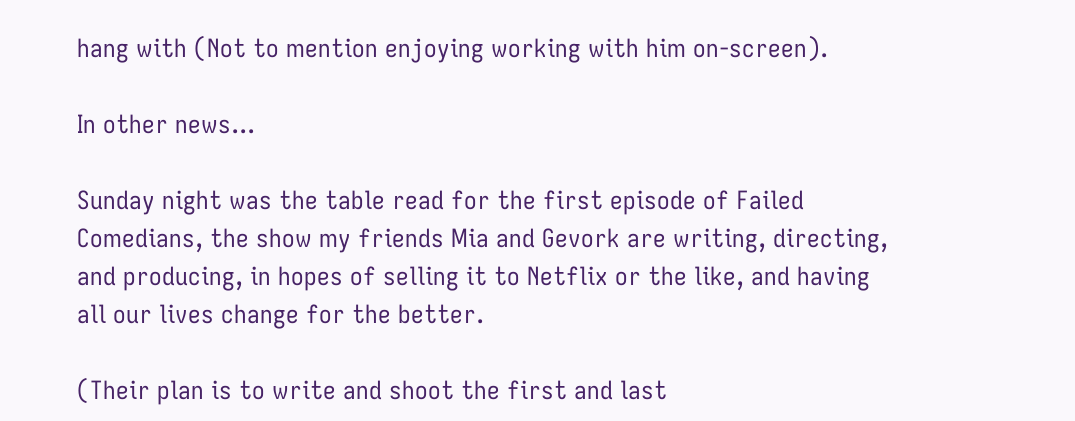hang with (Not to mention enjoying working with him on-screen).

In other news...

Sunday night was the table read for the first episode of Failed Comedians, the show my friends Mia and Gevork are writing, directing, and producing, in hopes of selling it to Netflix or the like, and having all our lives change for the better.

(Their plan is to write and shoot the first and last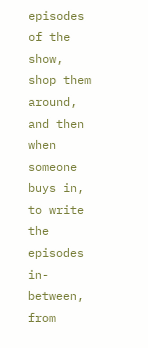episodes of the show, shop them around, and then when someone buys in, to write the episodes in-between, from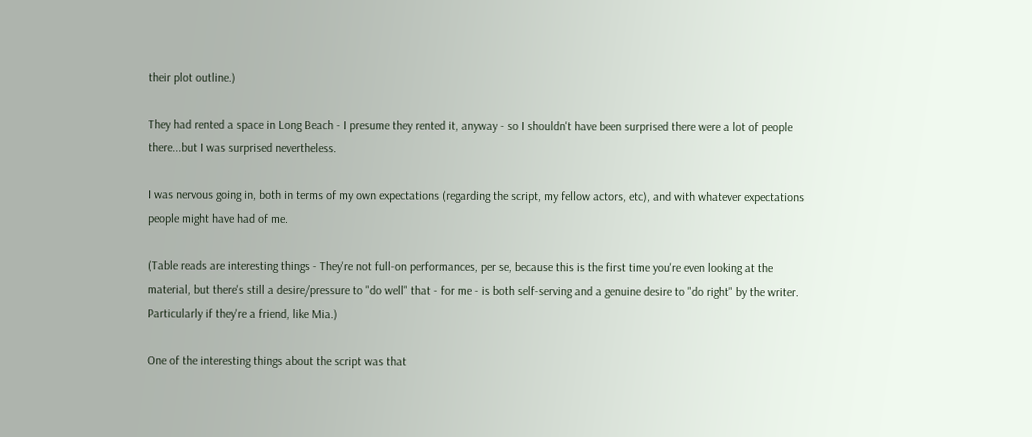their plot outline.)

They had rented a space in Long Beach - I presume they rented it, anyway - so I shouldn't have been surprised there were a lot of people there...but I was surprised nevertheless.

I was nervous going in, both in terms of my own expectations (regarding the script, my fellow actors, etc), and with whatever expectations people might have had of me.

(Table reads are interesting things - They're not full-on performances, per se, because this is the first time you're even looking at the material, but there's still a desire/pressure to "do well" that - for me - is both self-serving and a genuine desire to "do right" by the writer. Particularly if they're a friend, like Mia.)

One of the interesting things about the script was that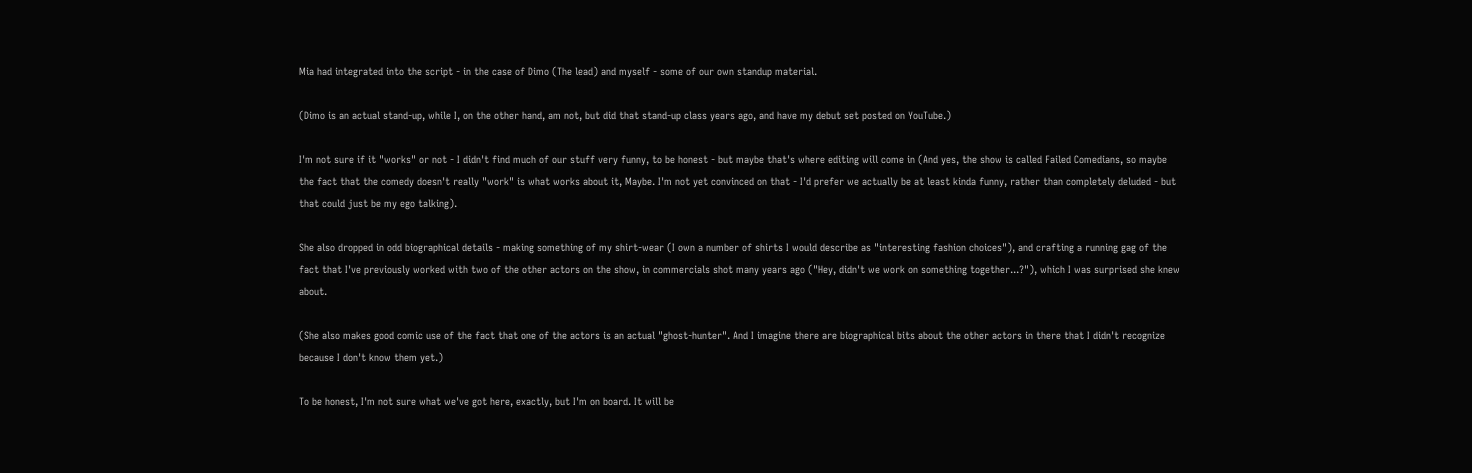Mia had integrated into the script - in the case of Dimo (The lead) and myself - some of our own standup material.

(Dimo is an actual stand-up, while I, on the other hand, am not, but did that stand-up class years ago, and have my debut set posted on YouTube.)

I'm not sure if it "works" or not - I didn't find much of our stuff very funny, to be honest - but maybe that's where editing will come in (And yes, the show is called Failed Comedians, so maybe the fact that the comedy doesn't really "work" is what works about it, Maybe. I'm not yet convinced on that - I'd prefer we actually be at least kinda funny, rather than completely deluded - but that could just be my ego talking).

She also dropped in odd biographical details - making something of my shirt-wear (I own a number of shirts I would describe as "interesting fashion choices"), and crafting a running gag of the fact that I've previously worked with two of the other actors on the show, in commercials shot many years ago ("Hey, didn't we work on something together...?"), which I was surprised she knew about.

(She also makes good comic use of the fact that one of the actors is an actual "ghost-hunter". And I imagine there are biographical bits about the other actors in there that I didn't recognize because I don't know them yet.)

To be honest, I'm not sure what we've got here, exactly, but I'm on board. It will be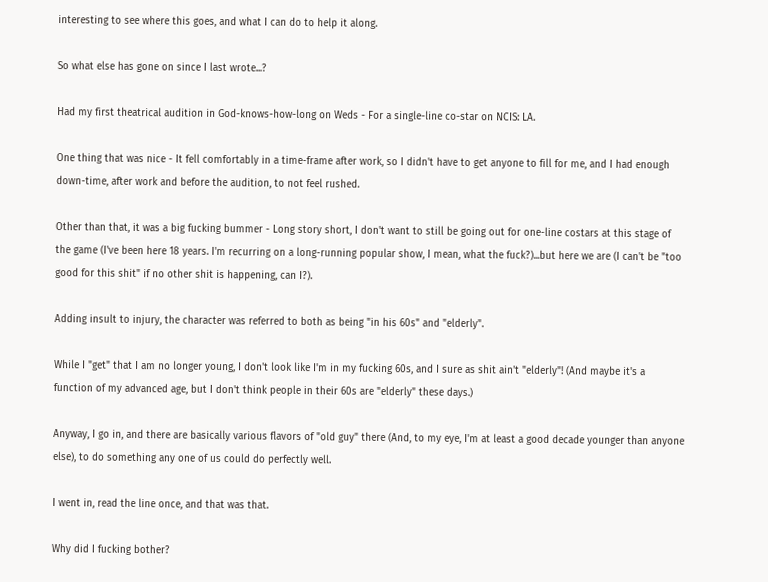interesting to see where this goes, and what I can do to help it along.

So what else has gone on since I last wrote...?

Had my first theatrical audition in God-knows-how-long on Weds - For a single-line co-star on NCIS: LA.

One thing that was nice - It fell comfortably in a time-frame after work, so I didn't have to get anyone to fill for me, and I had enough down-time, after work and before the audition, to not feel rushed.

Other than that, it was a big fucking bummer - Long story short, I don't want to still be going out for one-line costars at this stage of the game (I've been here 18 years. I'm recurring on a long-running popular show, I mean, what the fuck?)...but here we are (I can't be "too good for this shit" if no other shit is happening, can I?).

Adding insult to injury, the character was referred to both as being "in his 60s" and "elderly".

While I "get" that I am no longer young, I don't look like I'm in my fucking 60s, and I sure as shit ain't "elderly"! (And maybe it's a function of my advanced age, but I don't think people in their 60s are "elderly" these days.)

Anyway, I go in, and there are basically various flavors of "old guy" there (And, to my eye, I'm at least a good decade younger than anyone else), to do something any one of us could do perfectly well.

I went in, read the line once, and that was that.

Why did I fucking bother?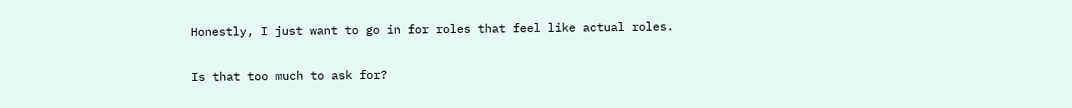Honestly, I just want to go in for roles that feel like actual roles.

Is that too much to ask for?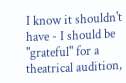I know it shouldn't have - I should be "grateful" for a theatrical audition,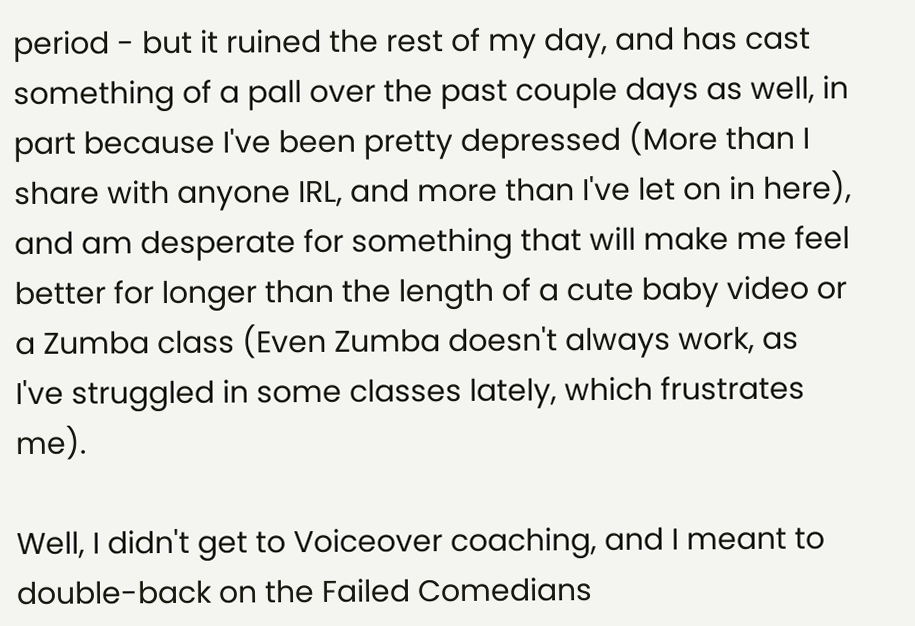period - but it ruined the rest of my day, and has cast something of a pall over the past couple days as well, in part because I've been pretty depressed (More than I share with anyone IRL, and more than I've let on in here), and am desperate for something that will make me feel better for longer than the length of a cute baby video or a Zumba class (Even Zumba doesn't always work, as I've struggled in some classes lately, which frustrates me).

Well, I didn't get to Voiceover coaching, and I meant to double-back on the Failed Comedians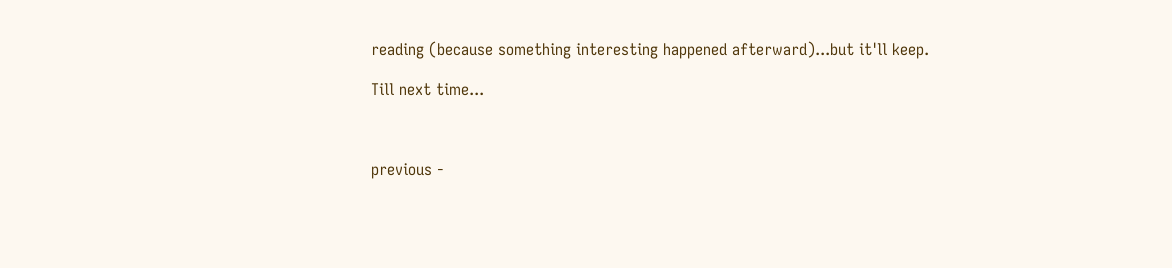reading (because something interesting happened afterward)...but it'll keep.

Till next time...



previous -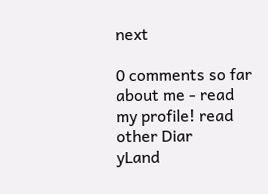next

0 comments so far
about me - read my profile! read other Diar
yLand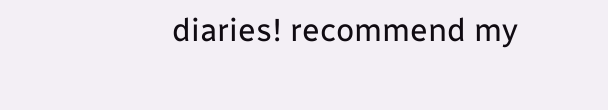diaries! recommend my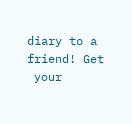diary to a friend! Get
 your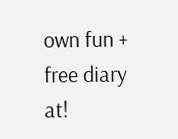own fun + free diary at!